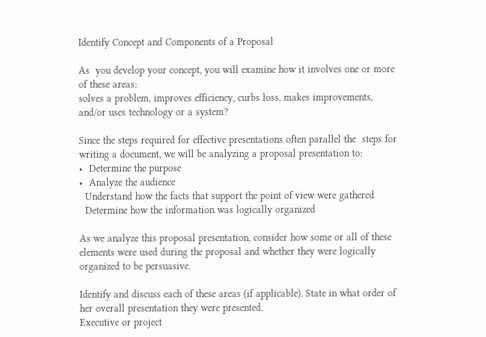Identify Concept and Components of a Proposal

As  you develop your concept, you will examine how it involves one or more of these areas:
solves a problem, improves efficiency, curbs loss, makes improvements, and/or uses technology or a system?

Since the steps required for effective presentations often parallel the  steps for writing a document, we will be analyzing a proposal presentation to:
•  Determine the purpose
•  Analyze the audience
  Understand how the facts that support the point of view were gathered
  Determine how the information was logically organized

As we analyze this proposal presentation, consider how some or all of these elements were used during the proposal and whether they were logically organized to be persuasive.

Identify and discuss each of these areas (if applicable). State in what order of her overall presentation they were presented.
Executive or project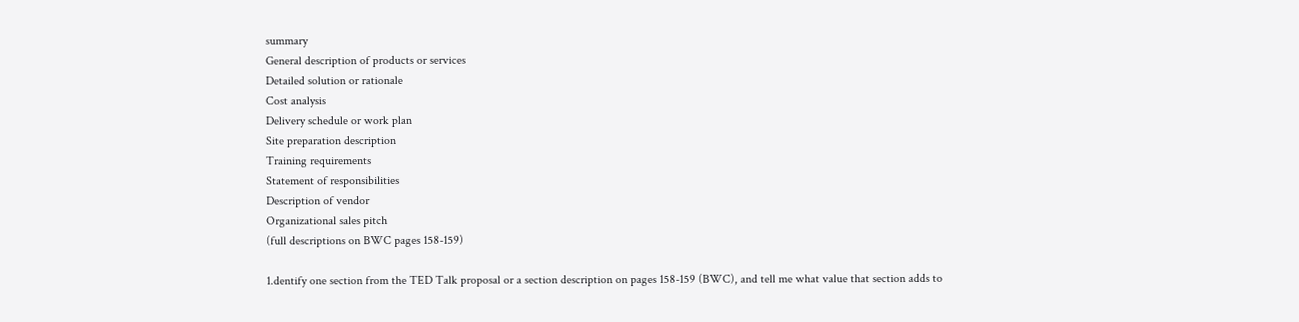summary
General description of products or services
Detailed solution or rationale
Cost analysis
Delivery schedule or work plan
Site preparation description
Training requirements
Statement of responsibilities
Description of vendor
Organizational sales pitch
(full descriptions on BWC pages 158-159)

1.dentify one section from the TED Talk proposal or a section description on pages 158-159 (BWC), and tell me what value that section adds to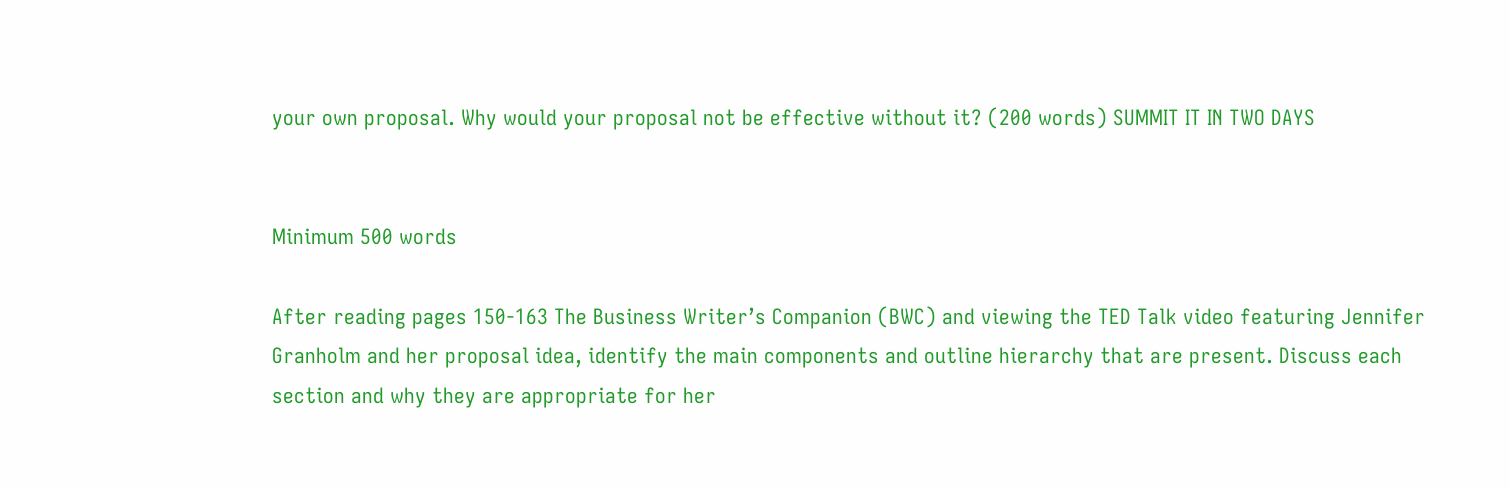your own proposal. Why would your proposal not be effective without it? (200 words) SUMMIT IT IN TWO DAYS


Minimum 500 words

After reading pages 150-163 The Business Writer’s Companion (BWC) and viewing the TED Talk video featuring Jennifer Granholm and her proposal idea, identify the main components and outline hierarchy that are present. Discuss each section and why they are appropriate for her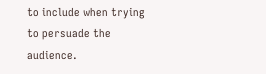to include when trying to persuade the audience.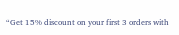“Get 15% discount on your first 3 orders with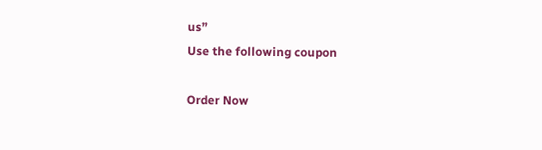us”
Use the following coupon

Order Now